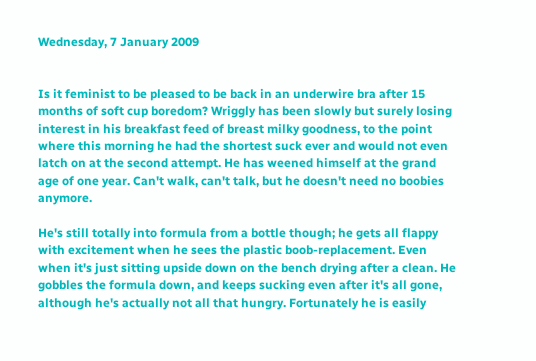Wednesday, 7 January 2009


Is it feminist to be pleased to be back in an underwire bra after 15 months of soft cup boredom? Wriggly has been slowly but surely losing interest in his breakfast feed of breast milky goodness, to the point where this morning he had the shortest suck ever and would not even latch on at the second attempt. He has weened himself at the grand age of one year. Can't walk, can't talk, but he doesn't need no boobies anymore.

He's still totally into formula from a bottle though; he gets all flappy with excitement when he sees the plastic boob-replacement. Even when it's just sitting upside down on the bench drying after a clean. He gobbles the formula down, and keeps sucking even after it's all gone, although he's actually not all that hungry. Fortunately he is easily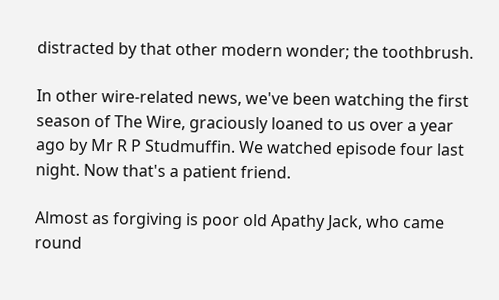distracted by that other modern wonder; the toothbrush.

In other wire-related news, we've been watching the first season of The Wire, graciously loaned to us over a year ago by Mr R P Studmuffin. We watched episode four last night. Now that's a patient friend.

Almost as forgiving is poor old Apathy Jack, who came round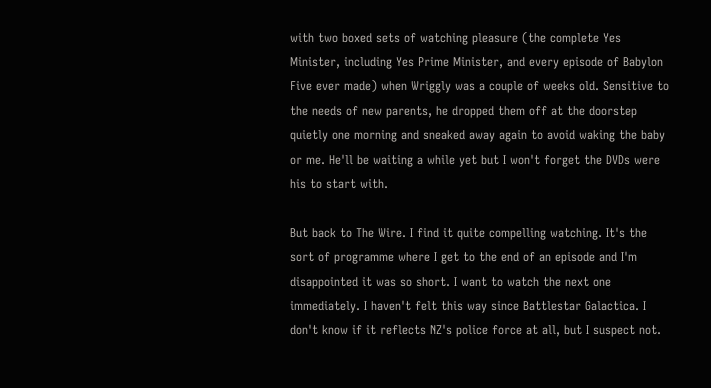with two boxed sets of watching pleasure (the complete Yes Minister, including Yes Prime Minister, and every episode of Babylon Five ever made) when Wriggly was a couple of weeks old. Sensitive to the needs of new parents, he dropped them off at the doorstep quietly one morning and sneaked away again to avoid waking the baby or me. He'll be waiting a while yet but I won't forget the DVDs were his to start with.

But back to The Wire. I find it quite compelling watching. It's the sort of programme where I get to the end of an episode and I'm disappointed it was so short. I want to watch the next one immediately. I haven't felt this way since Battlestar Galactica. I don't know if it reflects NZ's police force at all, but I suspect not.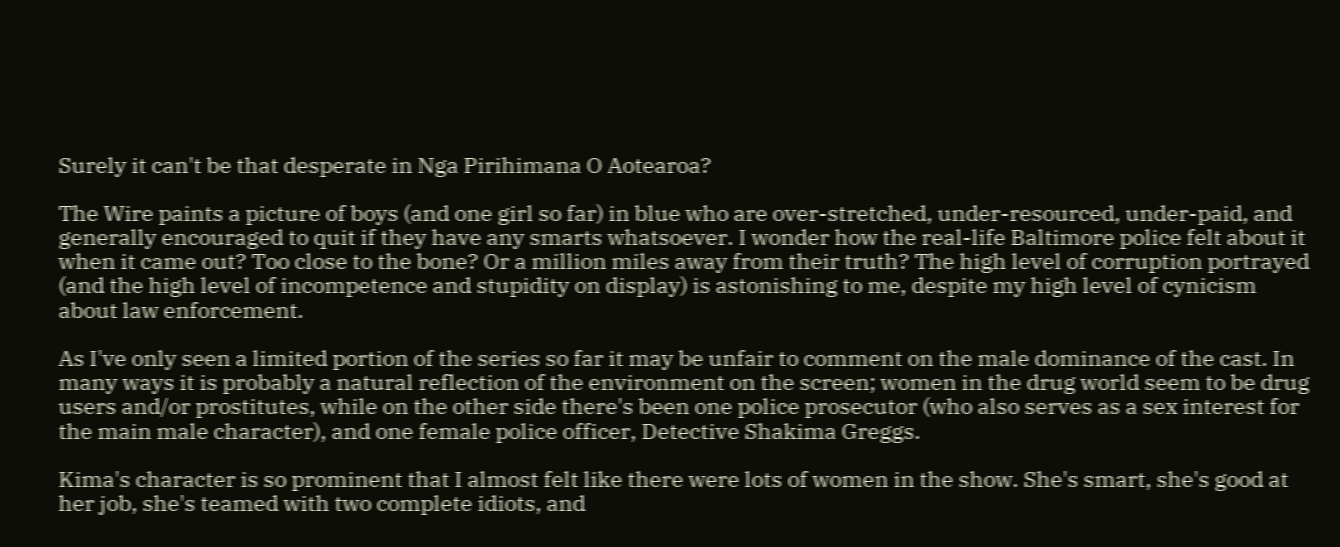Surely it can't be that desperate in Nga Pirihimana O Aotearoa?

The Wire paints a picture of boys (and one girl so far) in blue who are over-stretched, under-resourced, under-paid, and generally encouraged to quit if they have any smarts whatsoever. I wonder how the real-life Baltimore police felt about it when it came out? Too close to the bone? Or a million miles away from their truth? The high level of corruption portrayed (and the high level of incompetence and stupidity on display) is astonishing to me, despite my high level of cynicism about law enforcement.

As I've only seen a limited portion of the series so far it may be unfair to comment on the male dominance of the cast. In many ways it is probably a natural reflection of the environment on the screen; women in the drug world seem to be drug users and/or prostitutes, while on the other side there's been one police prosecutor (who also serves as a sex interest for the main male character), and one female police officer, Detective Shakima Greggs.

Kima's character is so prominent that I almost felt like there were lots of women in the show. She's smart, she's good at her job, she's teamed with two complete idiots, and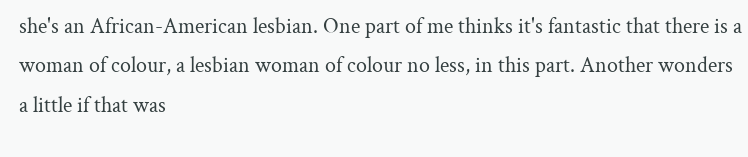she's an African-American lesbian. One part of me thinks it's fantastic that there is a woman of colour, a lesbian woman of colour no less, in this part. Another wonders a little if that was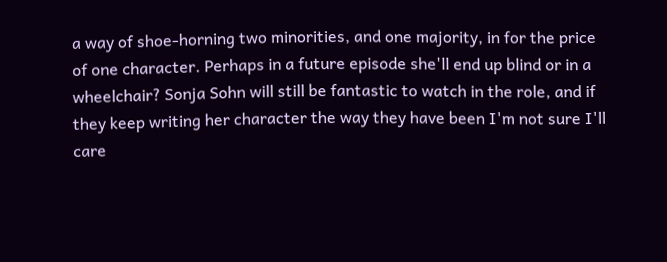a way of shoe-horning two minorities, and one majority, in for the price of one character. Perhaps in a future episode she'll end up blind or in a wheelchair? Sonja Sohn will still be fantastic to watch in the role, and if they keep writing her character the way they have been I'm not sure I'll care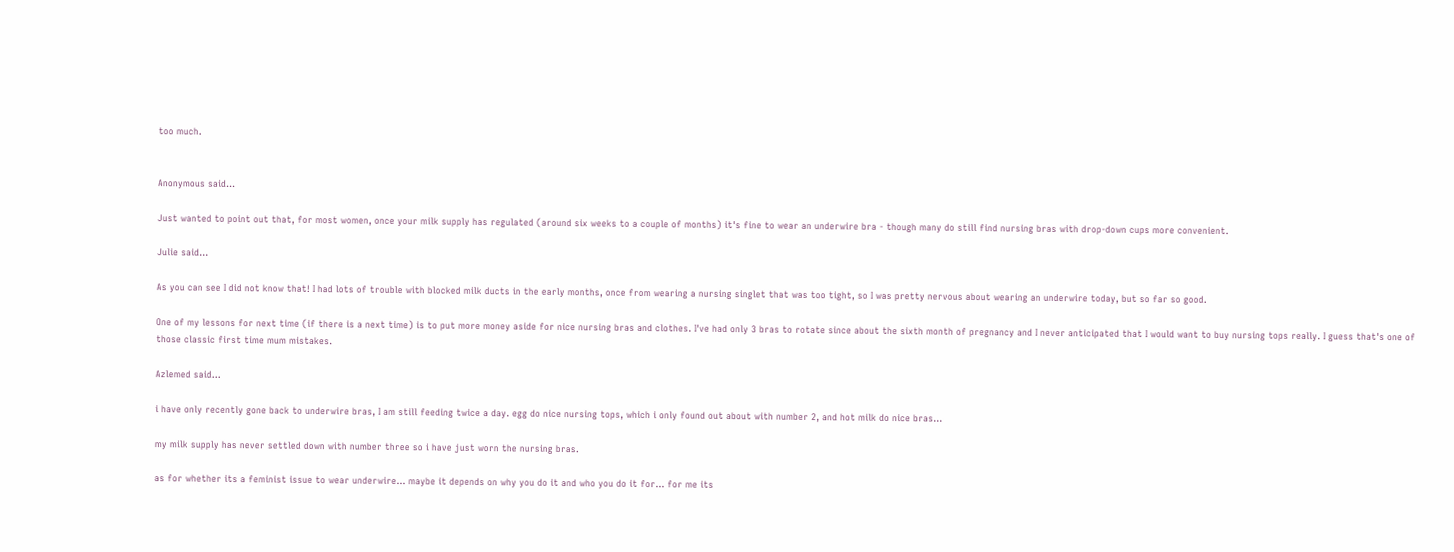too much.


Anonymous said...

Just wanted to point out that, for most women, once your milk supply has regulated (around six weeks to a couple of months) it's fine to wear an underwire bra - though many do still find nursing bras with drop-down cups more convenient.

Julie said...

As you can see I did not know that! I had lots of trouble with blocked milk ducts in the early months, once from wearing a nursing singlet that was too tight, so I was pretty nervous about wearing an underwire today, but so far so good.

One of my lessons for next time (if there is a next time) is to put more money aside for nice nursing bras and clothes. I've had only 3 bras to rotate since about the sixth month of pregnancy and I never anticipated that I would want to buy nursing tops really. I guess that's one of those classic first time mum mistakes.

Azlemed said...

i have only recently gone back to underwire bras, I am still feeding twice a day. egg do nice nursing tops, which i only found out about with number 2, and hot milk do nice bras...

my milk supply has never settled down with number three so i have just worn the nursing bras.

as for whether its a feminist issue to wear underwire... maybe it depends on why you do it and who you do it for... for me its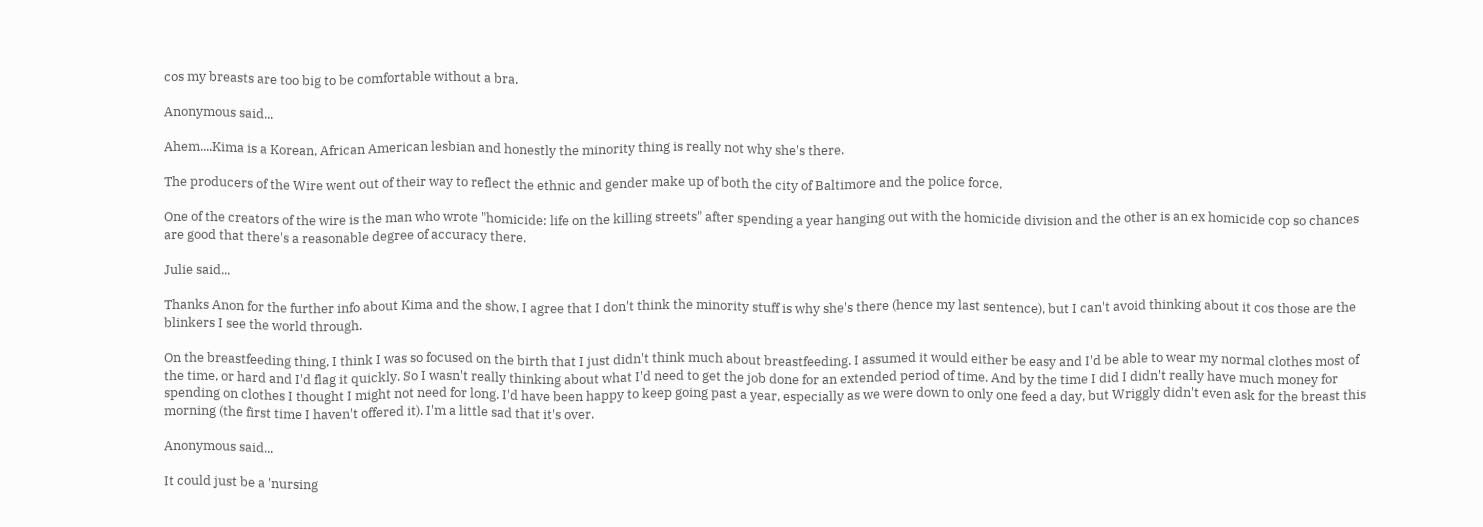cos my breasts are too big to be comfortable without a bra.

Anonymous said...

Ahem....Kima is a Korean, African American lesbian and honestly the minority thing is really not why she's there.

The producers of the Wire went out of their way to reflect the ethnic and gender make up of both the city of Baltimore and the police force.

One of the creators of the wire is the man who wrote "homicide: life on the killing streets" after spending a year hanging out with the homicide division and the other is an ex homicide cop so chances are good that there's a reasonable degree of accuracy there.

Julie said...

Thanks Anon for the further info about Kima and the show, I agree that I don't think the minority stuff is why she's there (hence my last sentence), but I can't avoid thinking about it cos those are the blinkers I see the world through.

On the breastfeeding thing, I think I was so focused on the birth that I just didn't think much about breastfeeding. I assumed it would either be easy and I'd be able to wear my normal clothes most of the time, or hard and I'd flag it quickly. So I wasn't really thinking about what I'd need to get the job done for an extended period of time. And by the time I did I didn't really have much money for spending on clothes I thought I might not need for long. I'd have been happy to keep going past a year, especially as we were down to only one feed a day, but Wriggly didn't even ask for the breast this morning (the first time I haven't offered it). I'm a little sad that it's over.

Anonymous said...

It could just be a 'nursing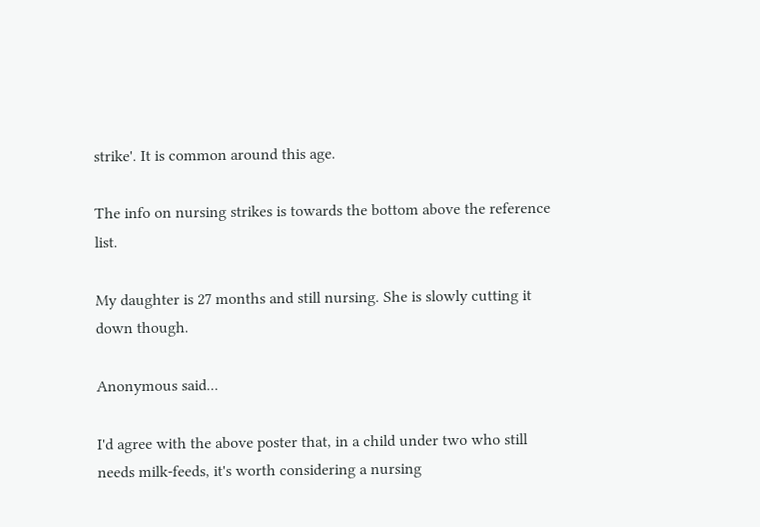strike'. It is common around this age.

The info on nursing strikes is towards the bottom above the reference list.

My daughter is 27 months and still nursing. She is slowly cutting it down though.

Anonymous said...

I'd agree with the above poster that, in a child under two who still needs milk-feeds, it's worth considering a nursing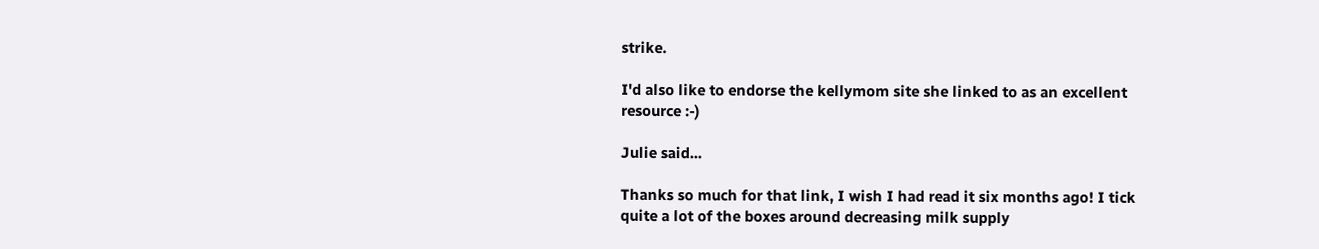strike.

I'd also like to endorse the kellymom site she linked to as an excellent resource :-)

Julie said...

Thanks so much for that link, I wish I had read it six months ago! I tick quite a lot of the boxes around decreasing milk supply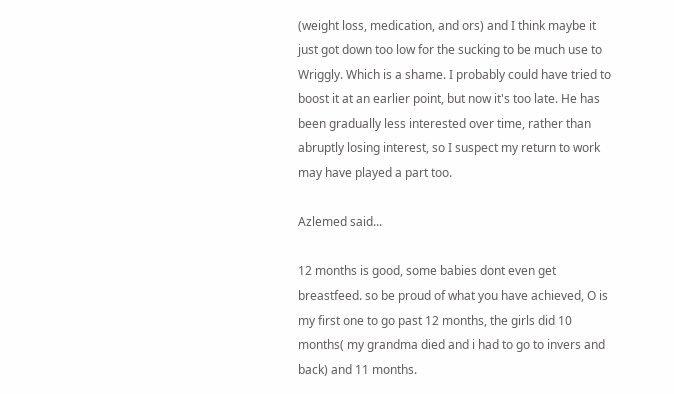(weight loss, medication, and ors) and I think maybe it just got down too low for the sucking to be much use to Wriggly. Which is a shame. I probably could have tried to boost it at an earlier point, but now it's too late. He has been gradually less interested over time, rather than abruptly losing interest, so I suspect my return to work may have played a part too.

Azlemed said...

12 months is good, some babies dont even get breastfeed. so be proud of what you have achieved, O is my first one to go past 12 months, the girls did 10 months( my grandma died and i had to go to invers and back) and 11 months.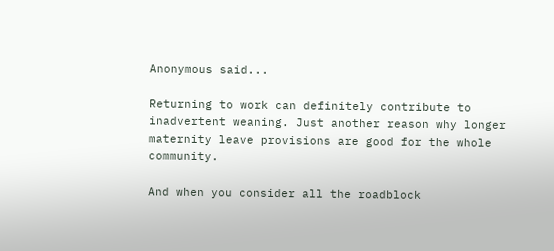Anonymous said...

Returning to work can definitely contribute to inadvertent weaning. Just another reason why longer maternity leave provisions are good for the whole community.

And when you consider all the roadblock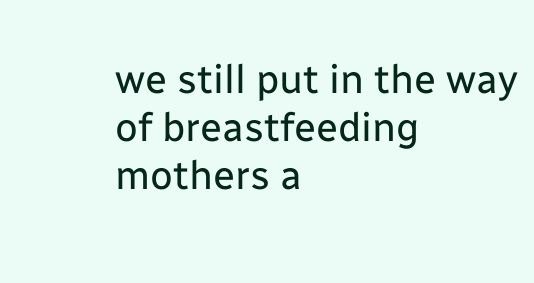we still put in the way of breastfeeding mothers a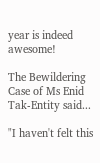year is indeed awesome!

The Bewildering Case of Ms Enid Tak-Entity said...

"I haven't felt this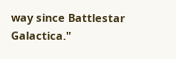way since Battlestar Galactica."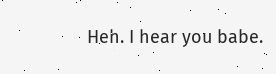Heh. I hear you babe.